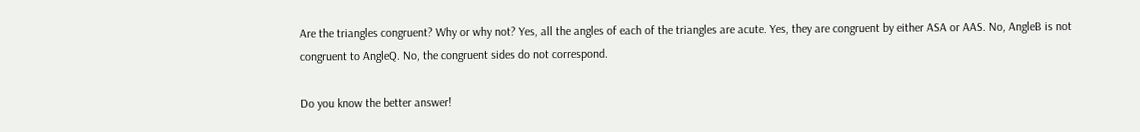Are the triangles congruent? Why or why not? Yes, all the angles of each of the triangles are acute. Yes, they are congruent by either ASA or AAS. No, AngleB is not congruent to AngleQ. No, the congruent sides do not correspond.

Do you know the better answer!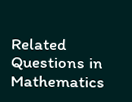Related Questions in Mathematics